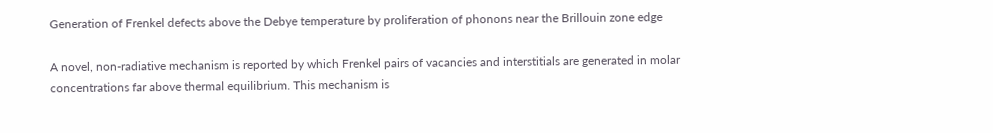Generation of Frenkel defects above the Debye temperature by proliferation of phonons near the Brillouin zone edge

A novel, non-radiative mechanism is reported by which Frenkel pairs of vacancies and interstitials are generated in molar concentrations far above thermal equilibrium. This mechanism is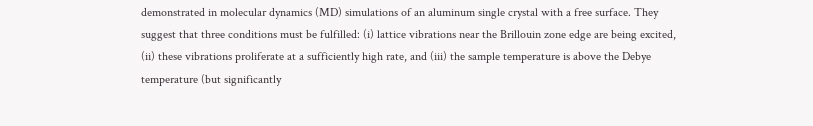demonstrated in molecular dynamics (MD) simulations of an aluminum single crystal with a free surface. They suggest that three conditions must be fulfilled: (i) lattice vibrations near the Brillouin zone edge are being excited, (ii) these vibrations proliferate at a sufficiently high rate, and (iii) the sample temperature is above the Debye temperature (but significantly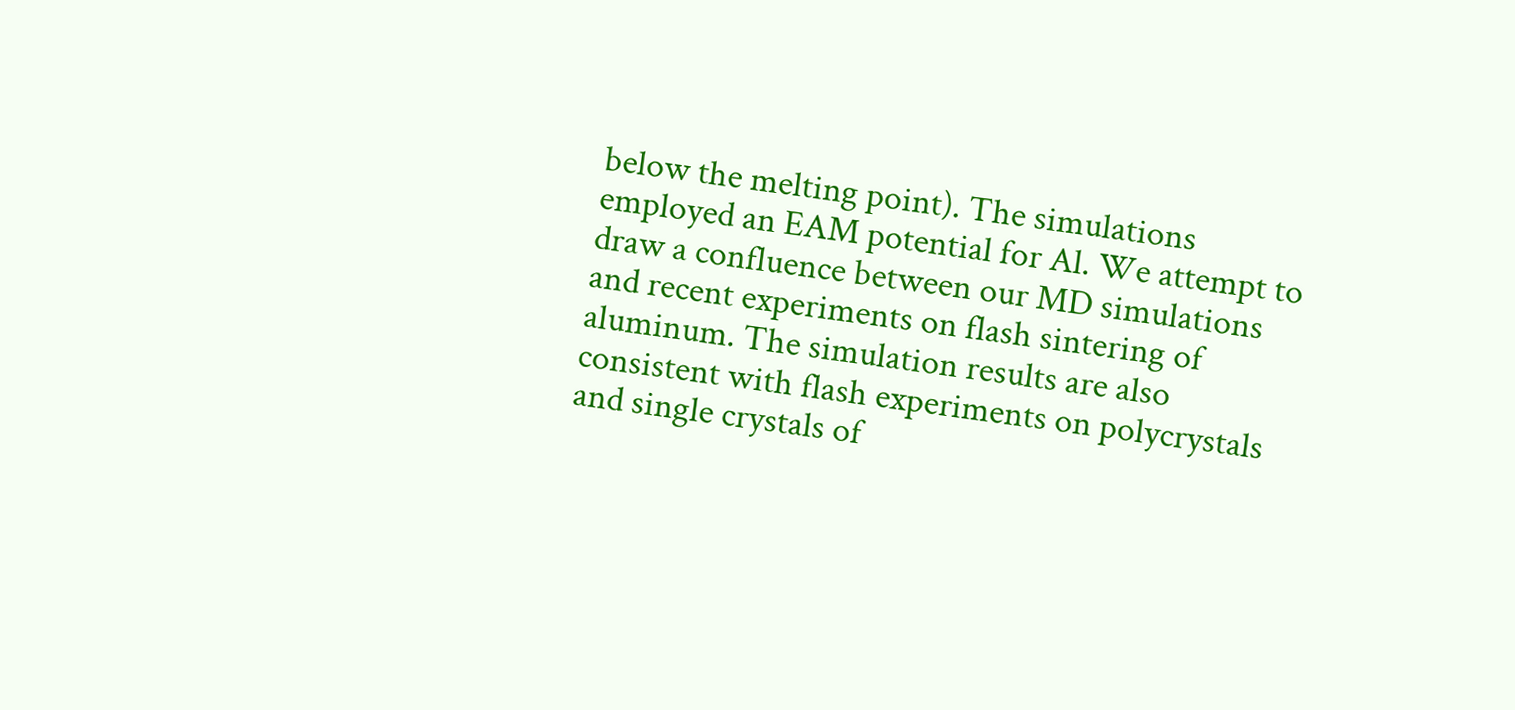below the melting point). The simulations employed an EAM potential for Al. We attempt to draw a confluence between our MD simulations and recent experiments on flash sintering of aluminum. The simulation results are also consistent with flash experiments on polycrystals and single crystals of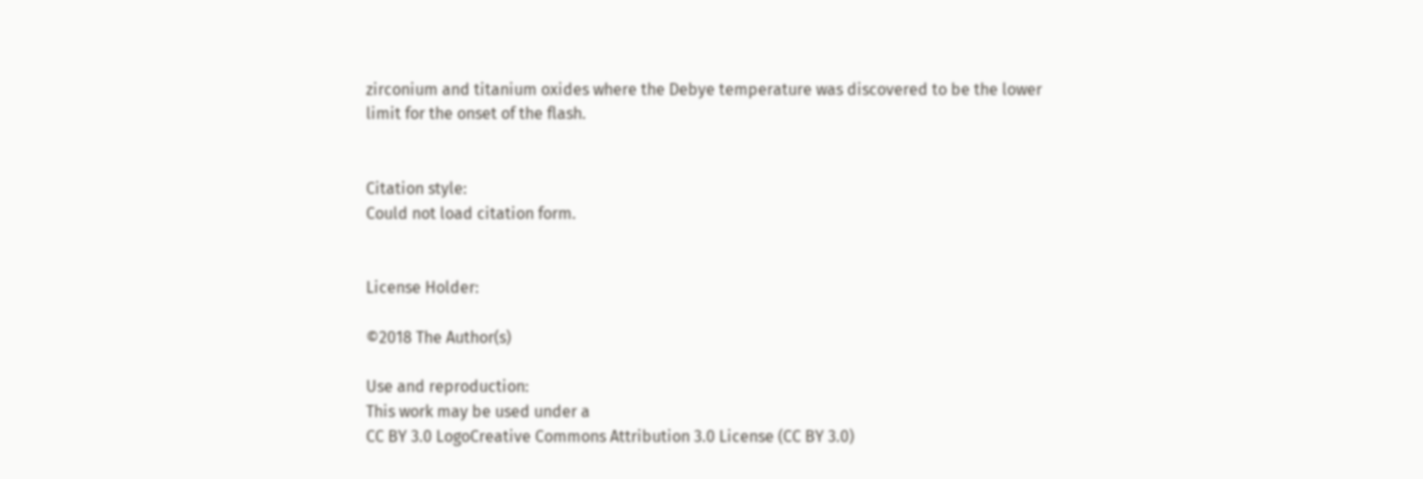zirconium and titanium oxides where the Debye temperature was discovered to be the lower limit for the onset of the flash.


Citation style:
Could not load citation form.


License Holder:

©2018 The Author(s)

Use and reproduction:
This work may be used under a
CC BY 3.0 LogoCreative Commons Attribution 3.0 License (CC BY 3.0)